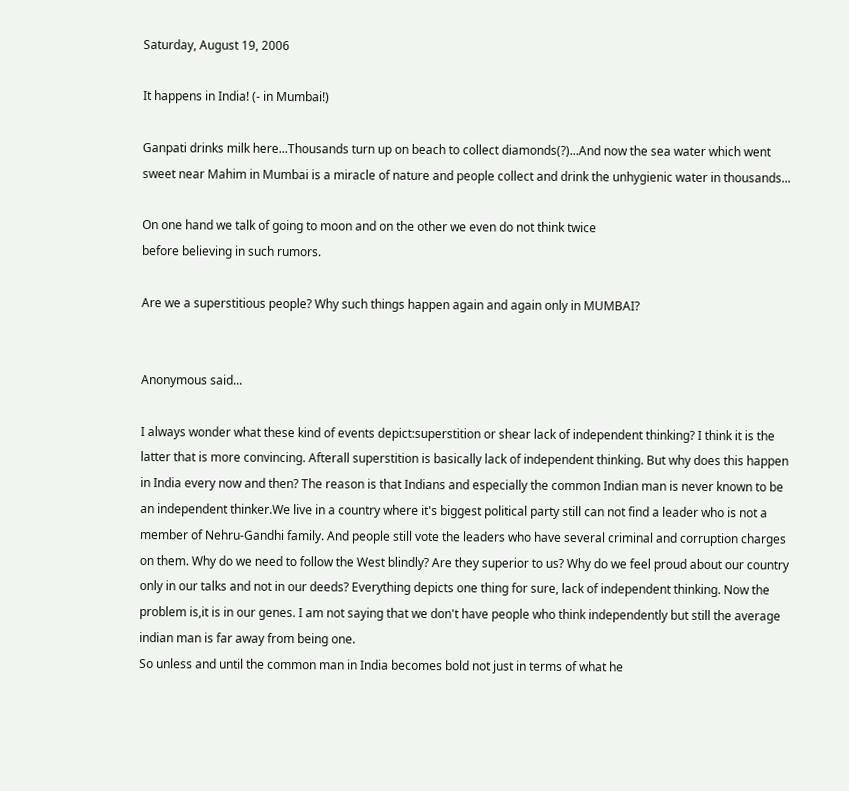Saturday, August 19, 2006

It happens in India! (- in Mumbai!)

Ganpati drinks milk here...Thousands turn up on beach to collect diamonds(?)...And now the sea water which went sweet near Mahim in Mumbai is a miracle of nature and people collect and drink the unhygienic water in thousands...

On one hand we talk of going to moon and on the other we even do not think twice
before believing in such rumors.

Are we a superstitious people? Why such things happen again and again only in MUMBAI?


Anonymous said...

I always wonder what these kind of events depict:superstition or shear lack of independent thinking? I think it is the latter that is more convincing. Afterall superstition is basically lack of independent thinking. But why does this happen in India every now and then? The reason is that Indians and especially the common Indian man is never known to be an independent thinker.We live in a country where it's biggest political party still can not find a leader who is not a member of Nehru-Gandhi family. And people still vote the leaders who have several criminal and corruption charges on them. Why do we need to follow the West blindly? Are they superior to us? Why do we feel proud about our country only in our talks and not in our deeds? Everything depicts one thing for sure, lack of independent thinking. Now the problem is,it is in our genes. I am not saying that we don't have people who think independently but still the average indian man is far away from being one.
So unless and until the common man in India becomes bold not just in terms of what he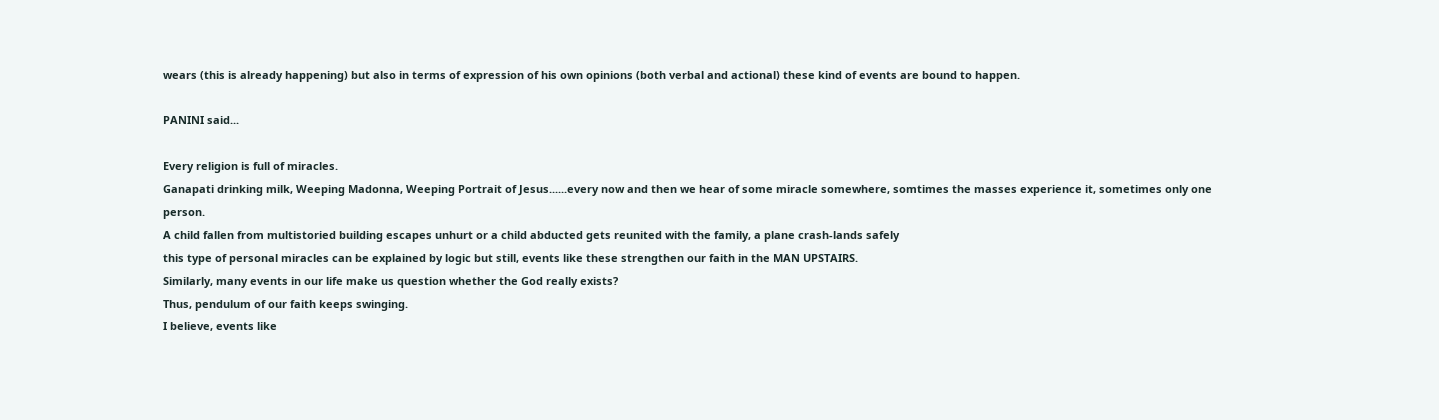wears (this is already happening) but also in terms of expression of his own opinions (both verbal and actional) these kind of events are bound to happen.

PANINI said...

Every religion is full of miracles.
Ganapati drinking milk, Weeping Madonna, Weeping Portrait of Jesus......every now and then we hear of some miracle somewhere, somtimes the masses experience it, sometimes only one person.
A child fallen from multistoried building escapes unhurt or a child abducted gets reunited with the family, a plane crash-lands safely
this type of personal miracles can be explained by logic but still, events like these strengthen our faith in the MAN UPSTAIRS.
Similarly, many events in our life make us question whether the God really exists?
Thus, pendulum of our faith keeps swinging.
I believe, events like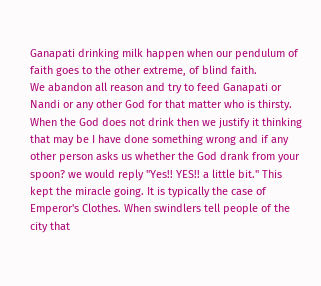Ganapati drinking milk happen when our pendulum of faith goes to the other extreme, of blind faith.
We abandon all reason and try to feed Ganapati or Nandi or any other God for that matter who is thirsty. When the God does not drink then we justify it thinking that may be I have done something wrong and if any other person asks us whether the God drank from your spoon? we would reply "Yes!! YES!! a little bit." This kept the miracle going. It is typically the case of Emperor's Clothes. When swindlers tell people of the city that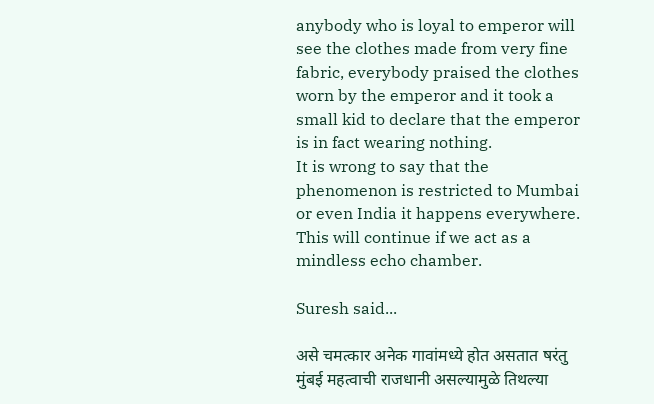anybody who is loyal to emperor will see the clothes made from very fine fabric, everybody praised the clothes worn by the emperor and it took a small kid to declare that the emperor is in fact wearing nothing.
It is wrong to say that the phenomenon is restricted to Mumbai or even India it happens everywhere.
This will continue if we act as a mindless echo chamber.

Suresh said...

असे चमत्‍कार अनेक गावांमध्‍ये होत असतात षरंतु मुंबई महत्‍वाची राजधानी असल्‍यामुळे तिथल्‍या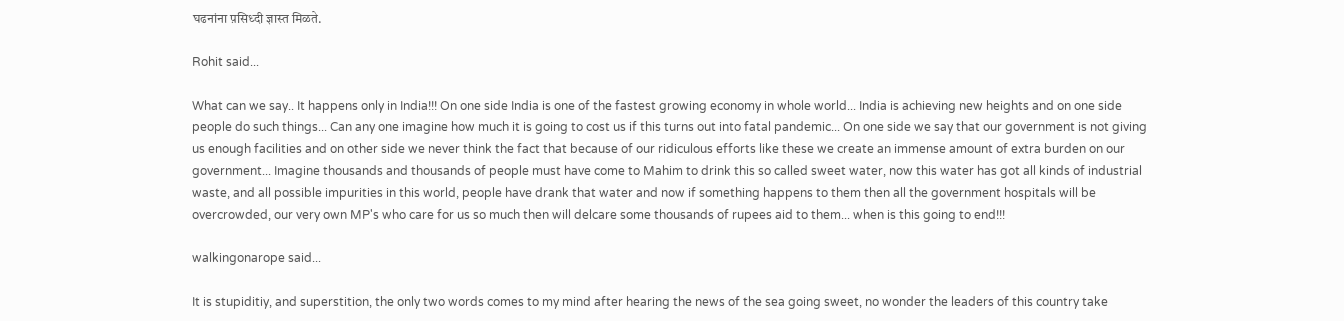घढनांना प़सिध्‍दी ज्ञास्‍त मिळते.

Rohit said...

What can we say.. It happens only in India!!! On one side India is one of the fastest growing economy in whole world... India is achieving new heights and on one side people do such things... Can any one imagine how much it is going to cost us if this turns out into fatal pandemic... On one side we say that our government is not giving us enough facilities and on other side we never think the fact that because of our ridiculous efforts like these we create an immense amount of extra burden on our government... Imagine thousands and thousands of people must have come to Mahim to drink this so called sweet water, now this water has got all kinds of industrial waste, and all possible impurities in this world, people have drank that water and now if something happens to them then all the government hospitals will be overcrowded, our very own MP's who care for us so much then will delcare some thousands of rupees aid to them... when is this going to end!!!

walkingonarope said...

It is stupiditiy, and superstition, the only two words comes to my mind after hearing the news of the sea going sweet, no wonder the leaders of this country take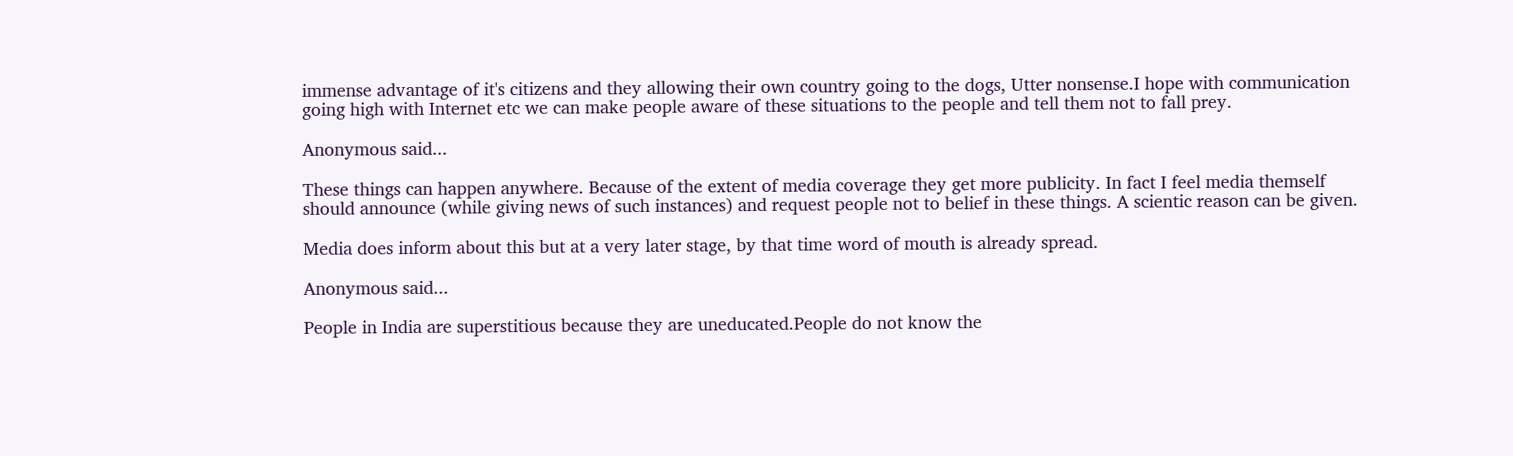immense advantage of it's citizens and they allowing their own country going to the dogs, Utter nonsense.I hope with communication going high with Internet etc we can make people aware of these situations to the people and tell them not to fall prey.

Anonymous said...

These things can happen anywhere. Because of the extent of media coverage they get more publicity. In fact I feel media themself should announce (while giving news of such instances) and request people not to belief in these things. A scientic reason can be given.

Media does inform about this but at a very later stage, by that time word of mouth is already spread.

Anonymous said...

People in India are superstitious because they are uneducated.People do not know the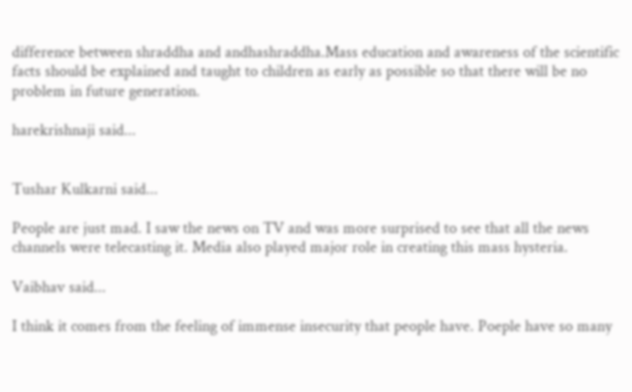difference between shraddha and andhashraddha.Mass education and awareness of the scientific facts should be explained and taught to children as early as possible so that there will be no problem in future generation.

harekrishnaji said...


Tushar Kulkarni said...

People are just mad. I saw the news on TV and was more surprised to see that all the news channels were telecasting it. Media also played major role in creating this mass hysteria.

Vaibhav said...

I think it comes from the feeling of immense insecurity that people have. Poeple have so many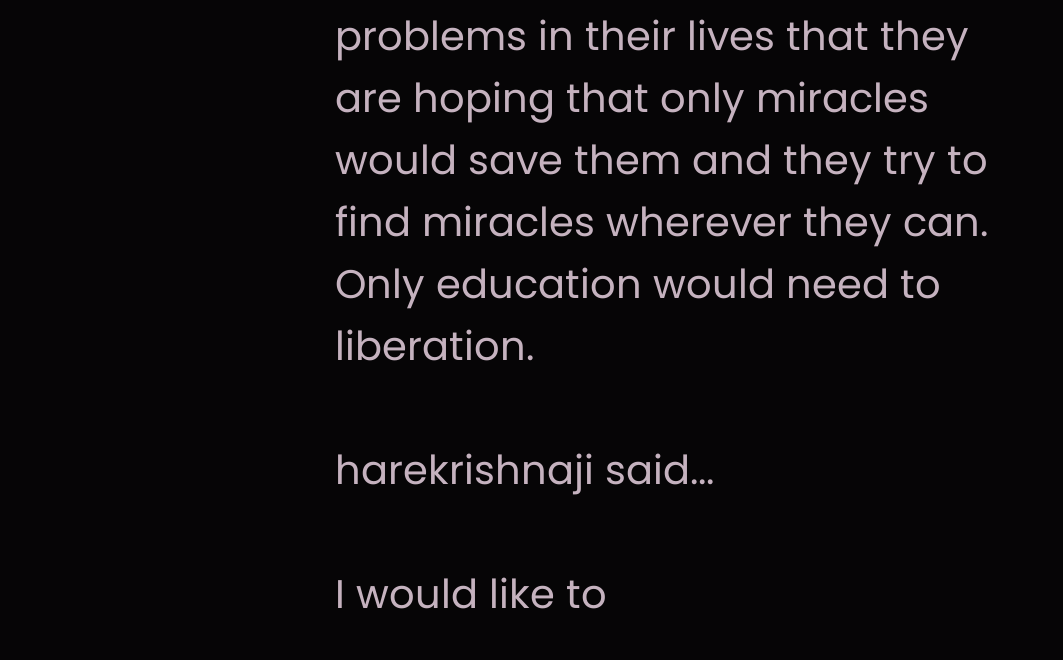problems in their lives that they are hoping that only miracles would save them and they try to find miracles wherever they can.
Only education would need to liberation.

harekrishnaji said...

I would like to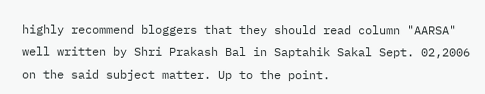highly recommend bloggers that they should read column "AARSA" well written by Shri Prakash Bal in Saptahik Sakal Sept. 02,2006 on the said subject matter. Up to the point.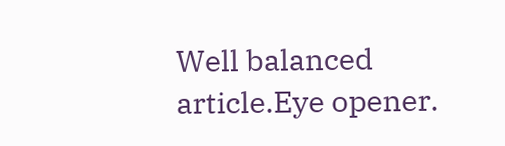Well balanced article.Eye opener.